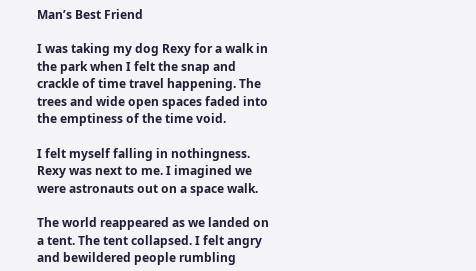Man’s Best Friend

I was taking my dog Rexy for a walk in the park when I felt the snap and crackle of time travel happening. The trees and wide open spaces faded into the emptiness of the time void.

I felt myself falling in nothingness. Rexy was next to me. I imagined we were astronauts out on a space walk.

The world reappeared as we landed on a tent. The tent collapsed. I felt angry and bewildered people rumbling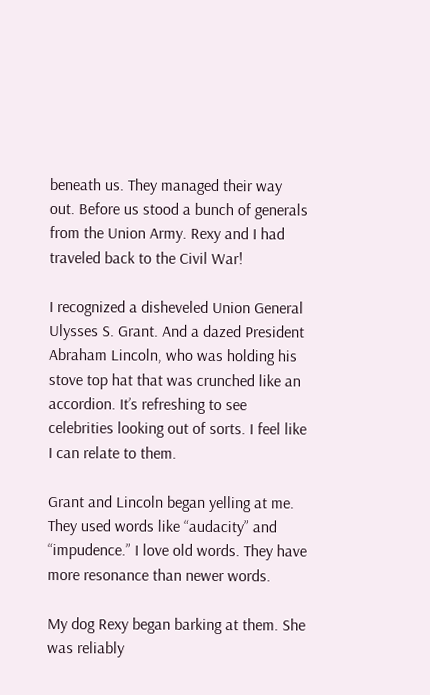beneath us. They managed their way out. Before us stood a bunch of generals from the Union Army. Rexy and I had traveled back to the Civil War!

I recognized a disheveled Union General Ulysses S. Grant. And a dazed President Abraham Lincoln, who was holding his stove top hat that was crunched like an accordion. It’s refreshing to see celebrities looking out of sorts. I feel like I can relate to them.

Grant and Lincoln began yelling at me. They used words like “audacity” and “impudence.” I love old words. They have more resonance than newer words.

My dog Rexy began barking at them. She was reliably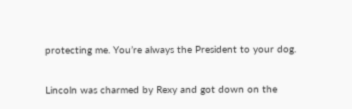protecting me. You’re always the President to your dog.

Lincoln was charmed by Rexy and got down on the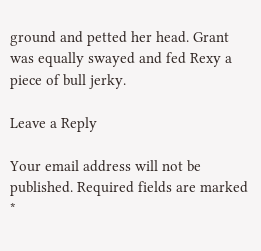ground and petted her head. Grant was equally swayed and fed Rexy a piece of bull jerky.

Leave a Reply

Your email address will not be published. Required fields are marked *